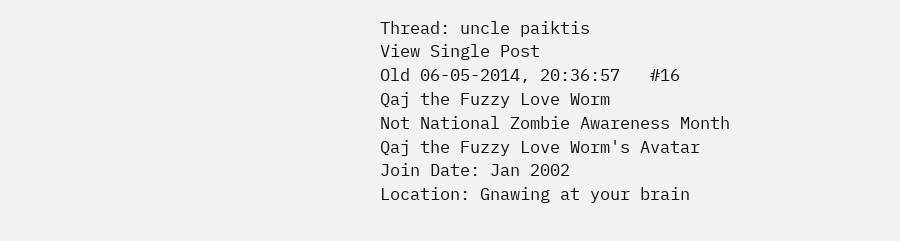Thread: uncle paiktis
View Single Post
Old 06-05-2014, 20:36:57   #16
Qaj the Fuzzy Love Worm
Not National Zombie Awareness Month
Qaj the Fuzzy Love Worm's Avatar
Join Date: Jan 2002
Location: Gnawing at your brain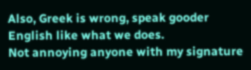Also, Greek is wrong, speak gooder English like what we does.
Not annoying anyone with my signature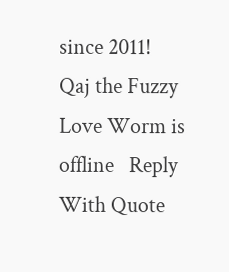since 2011!
Qaj the Fuzzy Love Worm is offline   Reply With Quote